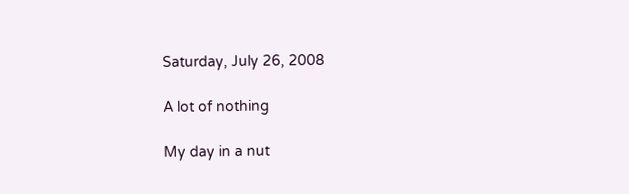Saturday, July 26, 2008

A lot of nothing

My day in a nut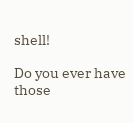shell!

Do you ever have those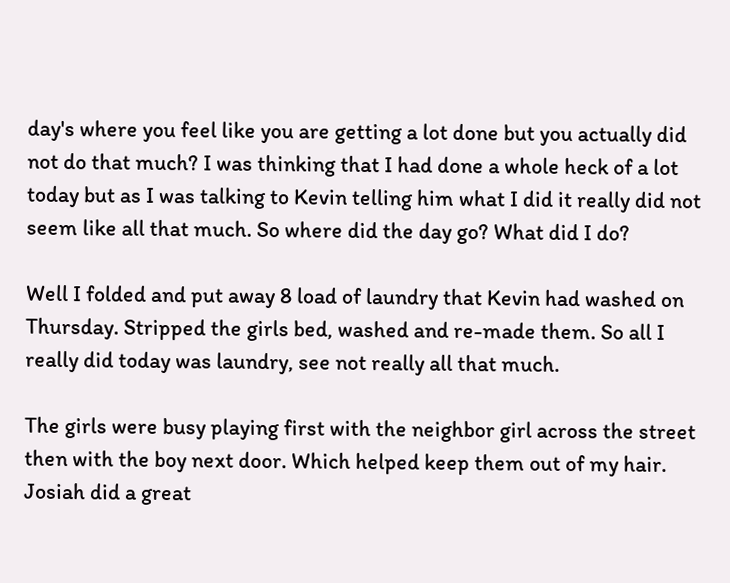day's where you feel like you are getting a lot done but you actually did not do that much? I was thinking that I had done a whole heck of a lot today but as I was talking to Kevin telling him what I did it really did not seem like all that much. So where did the day go? What did I do?

Well I folded and put away 8 load of laundry that Kevin had washed on Thursday. Stripped the girls bed, washed and re-made them. So all I really did today was laundry, see not really all that much.

The girls were busy playing first with the neighbor girl across the street then with the boy next door. Which helped keep them out of my hair. Josiah did a great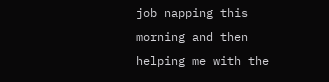job napping this morning and then helping me with the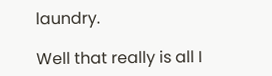laundry.

Well that really is all I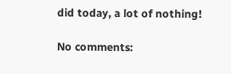did today, a lot of nothing!

No comments: